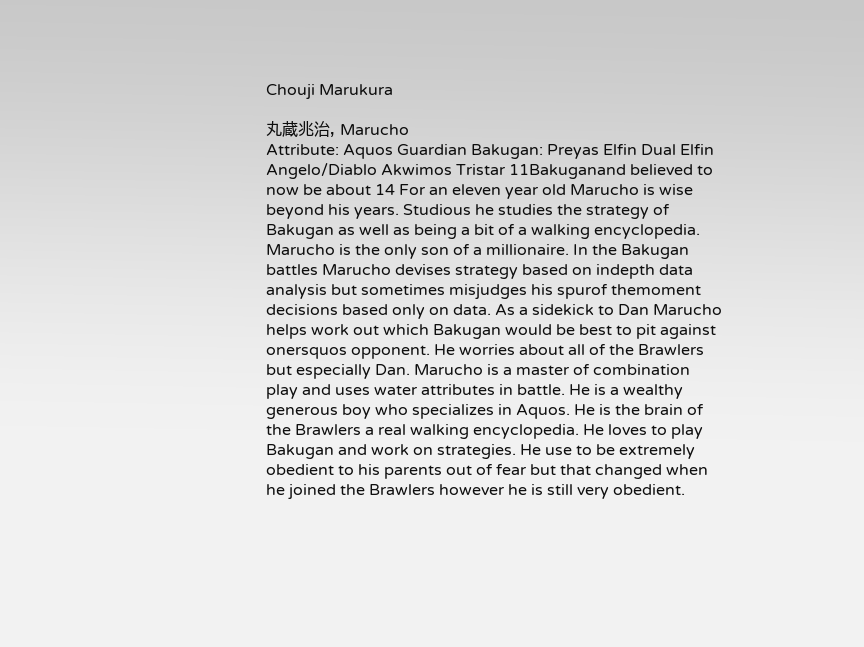Chouji Marukura

丸蔵兆治, Marucho
Attribute: Aquos Guardian Bakugan: Preyas Elfin Dual Elfin Angelo/Diablo Akwimos Tristar 11Bakuganand believed to now be about 14 For an eleven year old Marucho is wise beyond his years. Studious he studies the strategy of Bakugan as well as being a bit of a walking encyclopedia. Marucho is the only son of a millionaire. In the Bakugan battles Marucho devises strategy based on indepth data analysis but sometimes misjudges his spurof themoment decisions based only on data. As a sidekick to Dan Marucho helps work out which Bakugan would be best to pit against onersquos opponent. He worries about all of the Brawlers but especially Dan. Marucho is a master of combination play and uses water attributes in battle. He is a wealthy generous boy who specializes in Aquos. He is the brain of the Brawlers a real walking encyclopedia. He loves to play Bakugan and work on strategies. He use to be extremely obedient to his parents out of fear but that changed when he joined the Brawlers however he is still very obedient.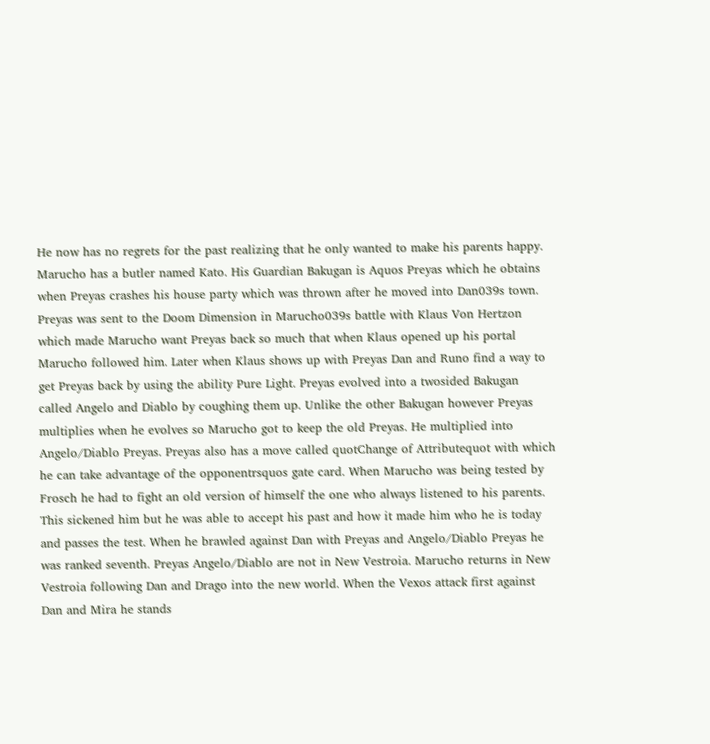He now has no regrets for the past realizing that he only wanted to make his parents happy. Marucho has a butler named Kato. His Guardian Bakugan is Aquos Preyas which he obtains when Preyas crashes his house party which was thrown after he moved into Dan039s town. Preyas was sent to the Doom Dimension in Marucho039s battle with Klaus Von Hertzon which made Marucho want Preyas back so much that when Klaus opened up his portal Marucho followed him. Later when Klaus shows up with Preyas Dan and Runo find a way to get Preyas back by using the ability Pure Light. Preyas evolved into a twosided Bakugan called Angelo and Diablo by coughing them up. Unlike the other Bakugan however Preyas multiplies when he evolves so Marucho got to keep the old Preyas. He multiplied into Angelo/Diablo Preyas. Preyas also has a move called quotChange of Attributequot with which he can take advantage of the opponentrsquos gate card. When Marucho was being tested by Frosch he had to fight an old version of himself the one who always listened to his parents. This sickened him but he was able to accept his past and how it made him who he is today and passes the test. When he brawled against Dan with Preyas and Angelo/Diablo Preyas he was ranked seventh. Preyas Angelo/Diablo are not in New Vestroia. Marucho returns in New Vestroia following Dan and Drago into the new world. When the Vexos attack first against Dan and Mira he stands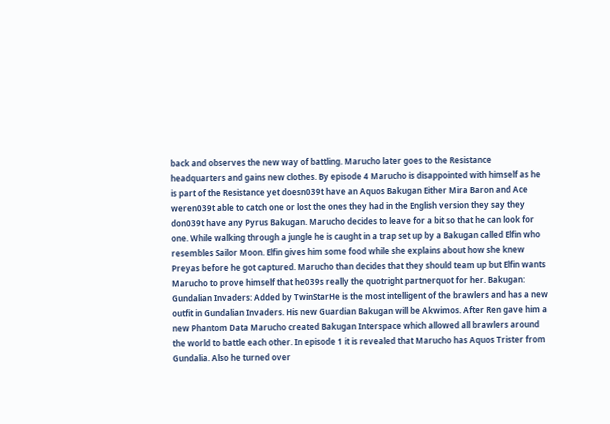back and observes the new way of battling. Marucho later goes to the Resistance headquarters and gains new clothes. By episode 4 Marucho is disappointed with himself as he is part of the Resistance yet doesn039t have an Aquos Bakugan Either Mira Baron and Ace weren039t able to catch one or lost the ones they had in the English version they say they don039t have any Pyrus Bakugan. Marucho decides to leave for a bit so that he can look for one. While walking through a jungle he is caught in a trap set up by a Bakugan called Elfin who resembles Sailor Moon. Elfin gives him some food while she explains about how she knew Preyas before he got captured. Marucho than decides that they should team up but Elfin wants Marucho to prove himself that he039s really the quotright partnerquot for her. Bakugan: Gundalian Invaders: Added by TwinStarHe is the most intelligent of the brawlers and has a new outfit in Gundalian Invaders. His new Guardian Bakugan will be Akwimos. After Ren gave him a new Phantom Data Marucho created Bakugan Interspace which allowed all brawlers around the world to battle each other. In episode 1 it is revealed that Marucho has Aquos Trister from Gundalia. Also he turned over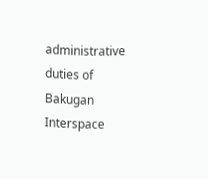administrative duties of Bakugan Interspace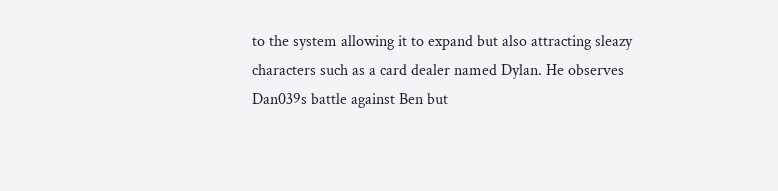to the system allowing it to expand but also attracting sleazy characters such as a card dealer named Dylan. He observes Dan039s battle against Ben but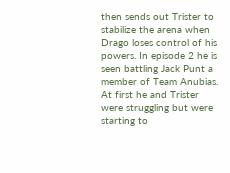then sends out Trister to stabilize the arena when Drago loses control of his powers. In episode 2 he is seen battling Jack Punt a member of Team Anubias. At first he and Trister were struggling but were starting to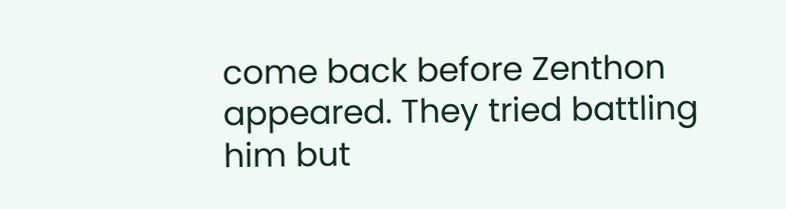come back before Zenthon appeared. They tried battling him but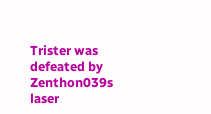Trister was defeated by Zenthon039s laser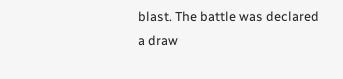blast. The battle was declared a draw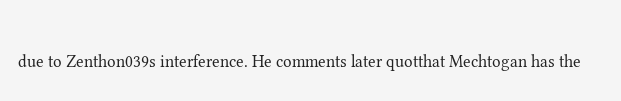due to Zenthon039s interference. He comments later quotthat Mechtogan has the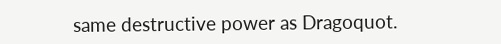same destructive power as Dragoquot.